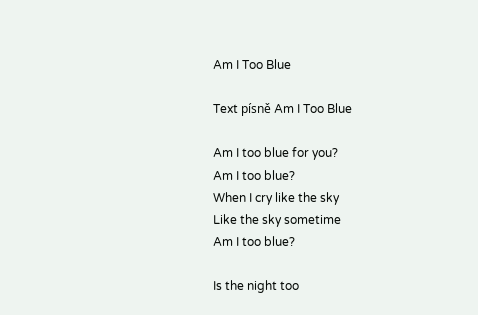Am I Too Blue

Text písně Am I Too Blue

Am I too blue for you?
Am I too blue?
When I cry like the sky
Like the sky sometime
Am I too blue?

Is the night too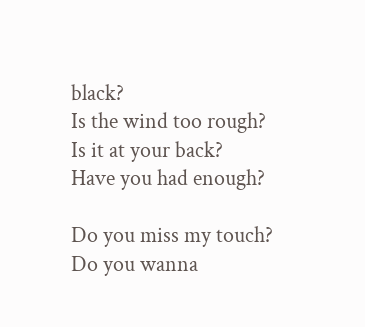black?
Is the wind too rough?
Is it at your back?
Have you had enough?

Do you miss my touch?
Do you wanna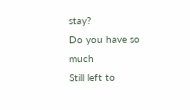stay?
Do you have so much
Still left to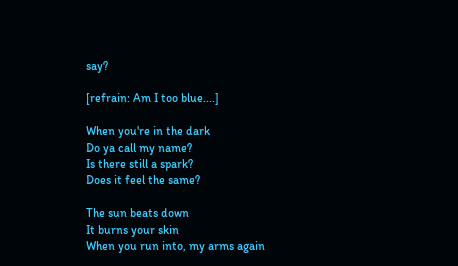say?

[refrain: Am I too blue....]

When you're in the dark
Do ya call my name?
Is there still a spark?
Does it feel the same?

The sun beats down
It burns your skin
When you run into, my arms again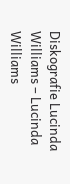Diskografie Lucinda Williams – Lucinda Williams